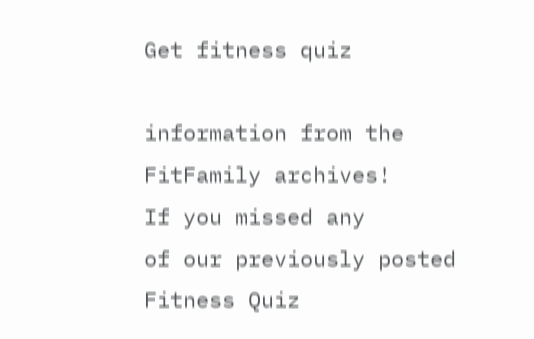Get fitness quiz

information from the
FitFamily archives!
If you missed any
of our previously posted
Fitness Quiz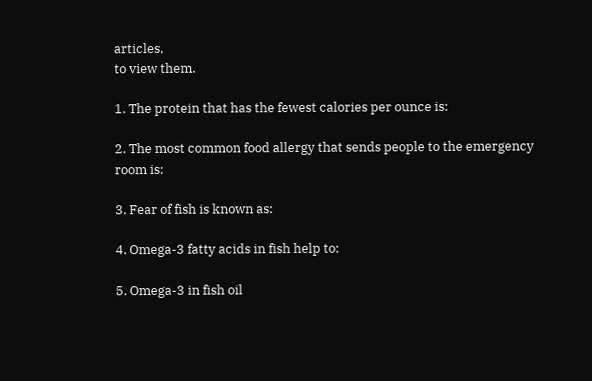articles,
to view them.

1. The protein that has the fewest calories per ounce is:

2. The most common food allergy that sends people to the emergency room is:

3. Fear of fish is known as:

4. Omega-3 fatty acids in fish help to:

5. Omega-3 in fish oil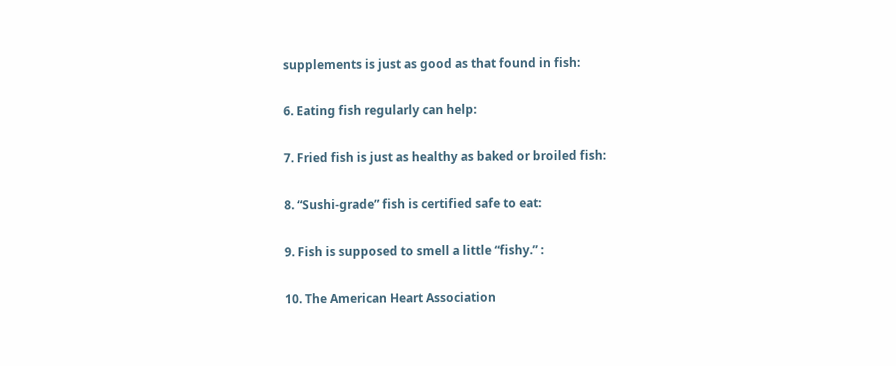supplements is just as good as that found in fish:

6. Eating fish regularly can help:

7. Fried fish is just as healthy as baked or broiled fish:

8. “Sushi-grade” fish is certified safe to eat:

9. Fish is supposed to smell a little “fishy.” :

10. The American Heart Association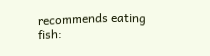recommends eating fish: